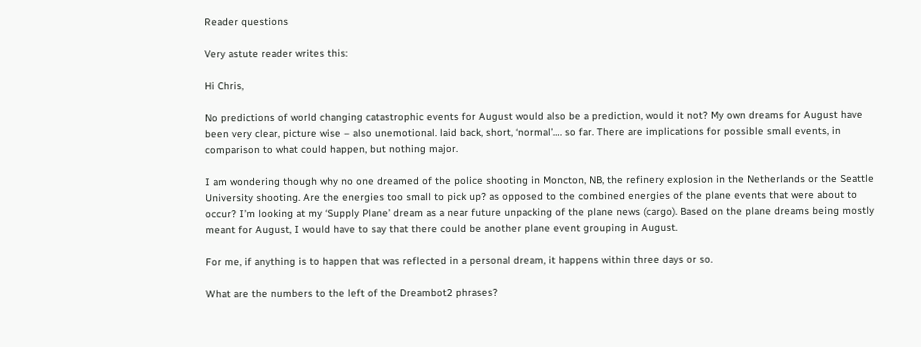Reader questions

Very astute reader writes this:

Hi Chris,

No predictions of world changing catastrophic events for August would also be a prediction, would it not? My own dreams for August have been very clear, picture wise – also unemotional. laid back, short, ‘normal’…. so far. There are implications for possible small events, in comparison to what could happen, but nothing major.

I am wondering though why no one dreamed of the police shooting in Moncton, NB, the refinery explosion in the Netherlands or the Seattle University shooting. Are the energies too small to pick up? as opposed to the combined energies of the plane events that were about to occur? I’m looking at my ‘Supply Plane’ dream as a near future unpacking of the plane news (cargo). Based on the plane dreams being mostly meant for August, I would have to say that there could be another plane event grouping in August.

For me, if anything is to happen that was reflected in a personal dream, it happens within three days or so.

What are the numbers to the left of the Dreambot2 phrases?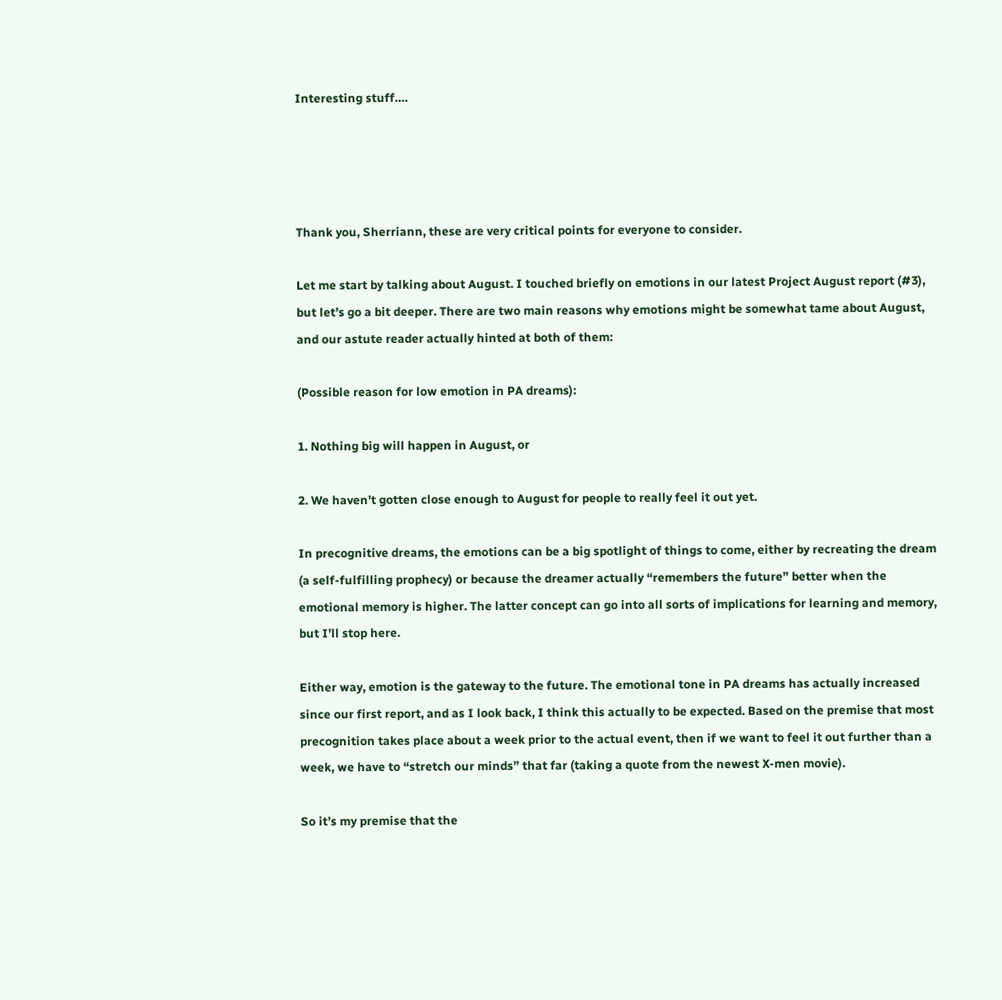Interesting stuff….




Thank you, Sherriann, these are very critical points for everyone to consider.

Let me start by talking about August. I touched briefly on emotions in our latest Project August report (#3), but let’s go a bit deeper. There are two main reasons why emotions might be somewhat tame about August, and our astute reader actually hinted at both of them:

(Possible reason for low emotion in PA dreams):

1. Nothing big will happen in August, or

2. We haven’t gotten close enough to August for people to really feel it out yet.

In precognitive dreams, the emotions can be a big spotlight of things to come, either by recreating the dream (a self-fulfilling prophecy) or because the dreamer actually “remembers the future” better when the emotional memory is higher. The latter concept can go into all sorts of implications for learning and memory, but I’ll stop here.

Either way, emotion is the gateway to the future. The emotional tone in PA dreams has actually increased since our first report, and as I look back, I think this actually to be expected. Based on the premise that most precognition takes place about a week prior to the actual event, then if we want to feel it out further than a week, we have to “stretch our minds” that far (taking a quote from the newest X-men movie).

So it’s my premise that the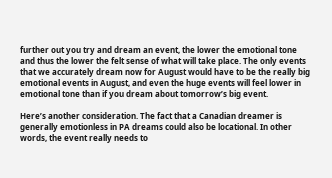further out you try and dream an event, the lower the emotional tone and thus the lower the felt sense of what will take place. The only events that we accurately dream now for August would have to be the really big emotional events in August, and even the huge events will feel lower in emotional tone than if you dream about tomorrow’s big event.

Here’s another consideration. The fact that a Canadian dreamer is generally emotionless in PA dreams could also be locational. In other words, the event really needs to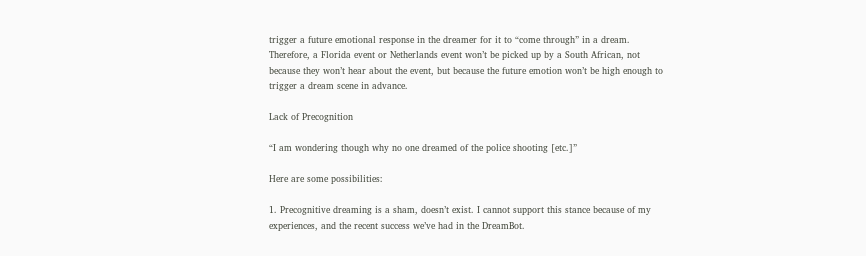trigger a future emotional response in the dreamer for it to “come through” in a dream. Therefore, a Florida event or Netherlands event won’t be picked up by a South African, not because they won’t hear about the event, but because the future emotion won’t be high enough to trigger a dream scene in advance.

Lack of Precognition

“I am wondering though why no one dreamed of the police shooting [etc.]”

Here are some possibilities:

1. Precognitive dreaming is a sham, doesn’t exist. I cannot support this stance because of my experiences, and the recent success we’ve had in the DreamBot.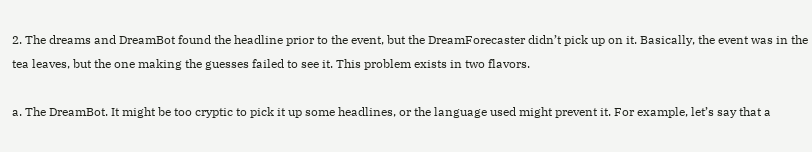2. The dreams and DreamBot found the headline prior to the event, but the DreamForecaster didn’t pick up on it. Basically, the event was in the tea leaves, but the one making the guesses failed to see it. This problem exists in two flavors.

a. The DreamBot. It might be too cryptic to pick it up some headlines, or the language used might prevent it. For example, let’s say that a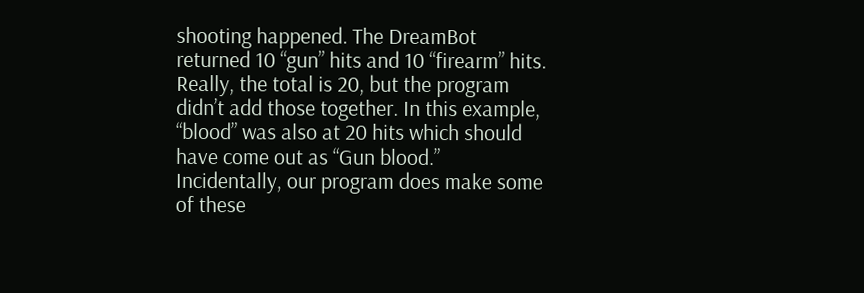shooting happened. The DreamBot returned 10 “gun” hits and 10 “firearm” hits. Really, the total is 20, but the program didn’t add those together. In this example, “blood” was also at 20 hits which should have come out as “Gun blood.” Incidentally, our program does make some of these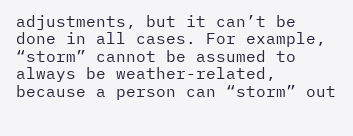adjustments, but it can’t be done in all cases. For example, “storm” cannot be assumed to always be weather-related, because a person can “storm” out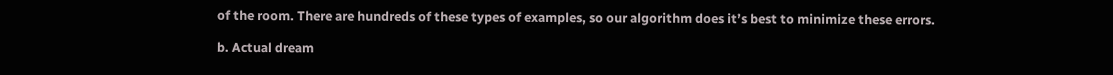of the room. There are hundreds of these types of examples, so our algorithm does it’s best to minimize these errors.

b. Actual dream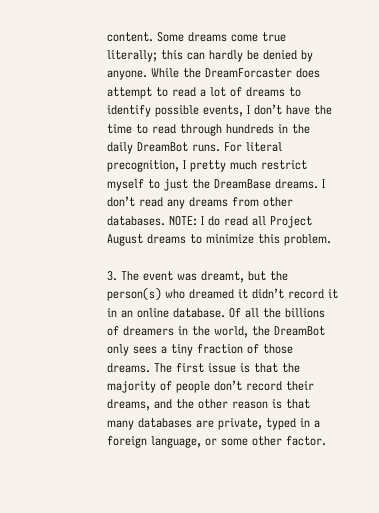content. Some dreams come true literally; this can hardly be denied by anyone. While the DreamForcaster does attempt to read a lot of dreams to identify possible events, I don’t have the time to read through hundreds in the daily DreamBot runs. For literal precognition, I pretty much restrict myself to just the DreamBase dreams. I don’t read any dreams from other databases. NOTE: I do read all Project August dreams to minimize this problem.

3. The event was dreamt, but the person(s) who dreamed it didn’t record it in an online database. Of all the billions of dreamers in the world, the DreamBot only sees a tiny fraction of those dreams. The first issue is that the majority of people don’t record their dreams, and the other reason is that many databases are private, typed in a foreign language, or some other factor.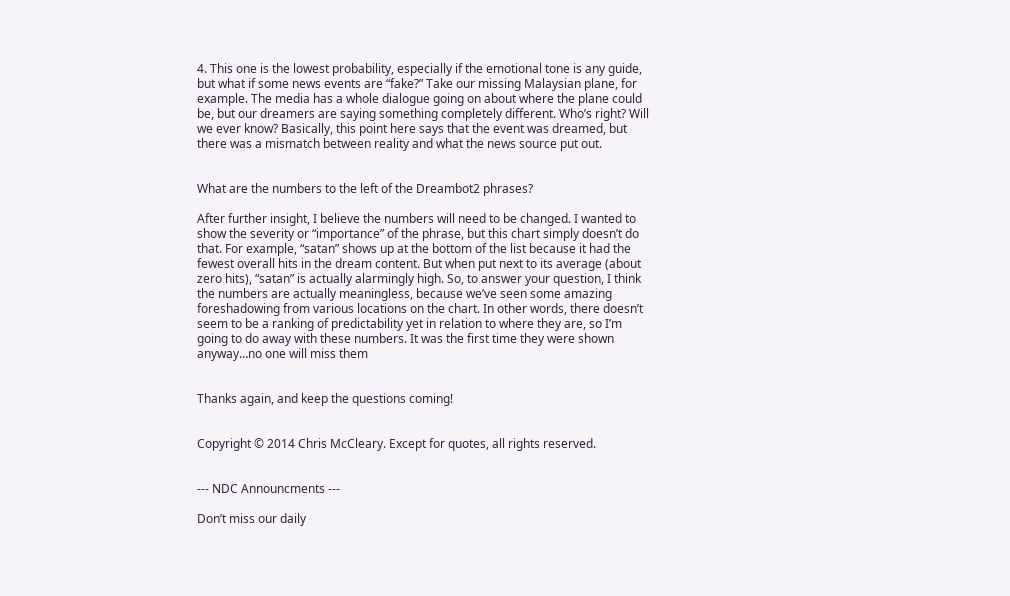4. This one is the lowest probability, especially if the emotional tone is any guide, but what if some news events are “fake?” Take our missing Malaysian plane, for example. The media has a whole dialogue going on about where the plane could be, but our dreamers are saying something completely different. Who’s right? Will we ever know? Basically, this point here says that the event was dreamed, but there was a mismatch between reality and what the news source put out.


What are the numbers to the left of the Dreambot2 phrases?

After further insight, I believe the numbers will need to be changed. I wanted to show the severity or “importance” of the phrase, but this chart simply doesn’t do that. For example, “satan” shows up at the bottom of the list because it had the fewest overall hits in the dream content. But when put next to its average (about zero hits), “satan” is actually alarmingly high. So, to answer your question, I think the numbers are actually meaningless, because we’ve seen some amazing foreshadowing from various locations on the chart. In other words, there doesn’t seem to be a ranking of predictability yet in relation to where they are, so I’m going to do away with these numbers. It was the first time they were shown anyway…no one will miss them


Thanks again, and keep the questions coming!


Copyright © 2014 Chris McCleary. Except for quotes, all rights reserved.


--- NDC Announcments ---

Don’t miss our daily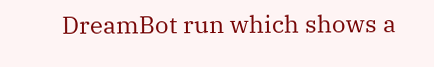DreamBot run which shows a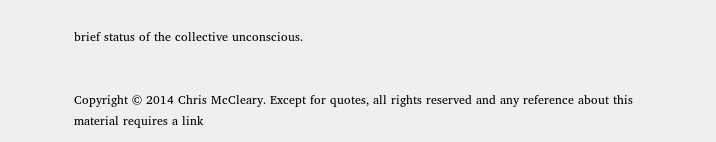brief status of the collective unconscious.


Copyright © 2014 Chris McCleary. Except for quotes, all rights reserved and any reference about this material requires a link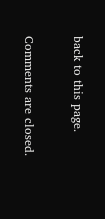back to this page.

Comments are closed.